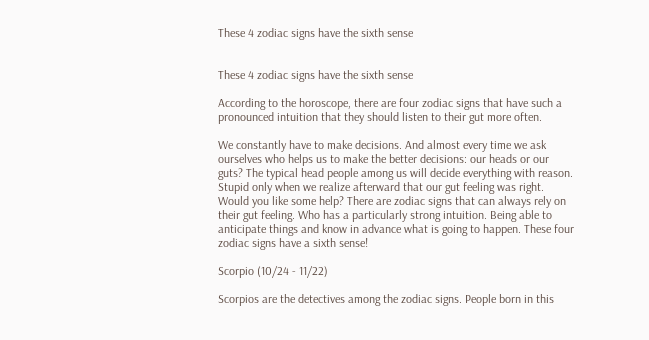These 4 zodiac signs have the sixth sense


These 4 zodiac signs have the sixth sense

According to the horoscope, there are four zodiac signs that have such a pronounced intuition that they should listen to their gut more often.

We constantly have to make decisions. And almost every time we ask ourselves who helps us to make the better decisions: our heads or our guts? The typical head people among us will decide everything with reason. Stupid only when we realize afterward that our gut feeling was right. Would you like some help? There are zodiac signs that can always rely on their gut feeling. Who has a particularly strong intuition. Being able to anticipate things and know in advance what is going to happen. These four zodiac signs have a sixth sense!

Scorpio (10/24 - 11/22)

Scorpios are the detectives among the zodiac signs. People born in this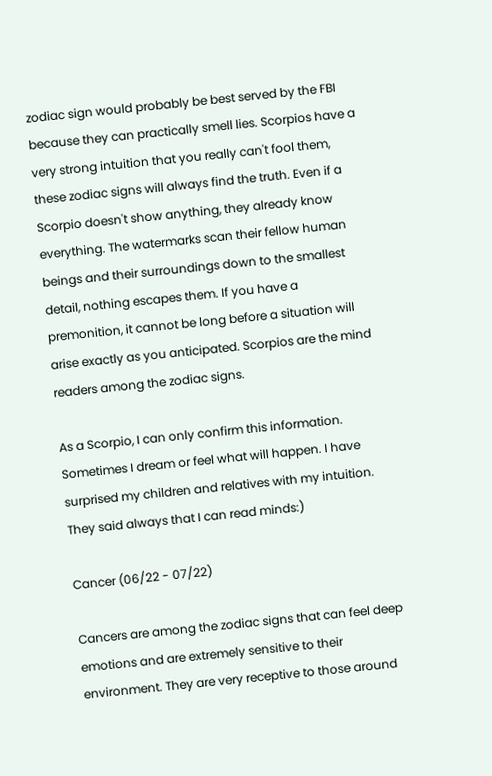zodiac sign would probably be best served by the FBI because they can practically smell lies. Scorpios have a very strong intuition that you really can't fool them, these zodiac signs will always find the truth. Even if a Scorpio doesn't show anything, they already know everything. The watermarks scan their fellow human beings and their surroundings down to the smallest detail, nothing escapes them. If you have a premonition, it cannot be long before a situation will arise exactly as you anticipated. Scorpios are the mind readers among the zodiac signs.

As a Scorpio, I can only confirm this information. Sometimes I dream or feel what will happen. I have surprised my children and relatives with my intuition. They said always that I can read minds:)

Cancer (06/22 - 07/22)

Cancers are among the zodiac signs that can feel deep emotions and are extremely sensitive to their environment. They are very receptive to those around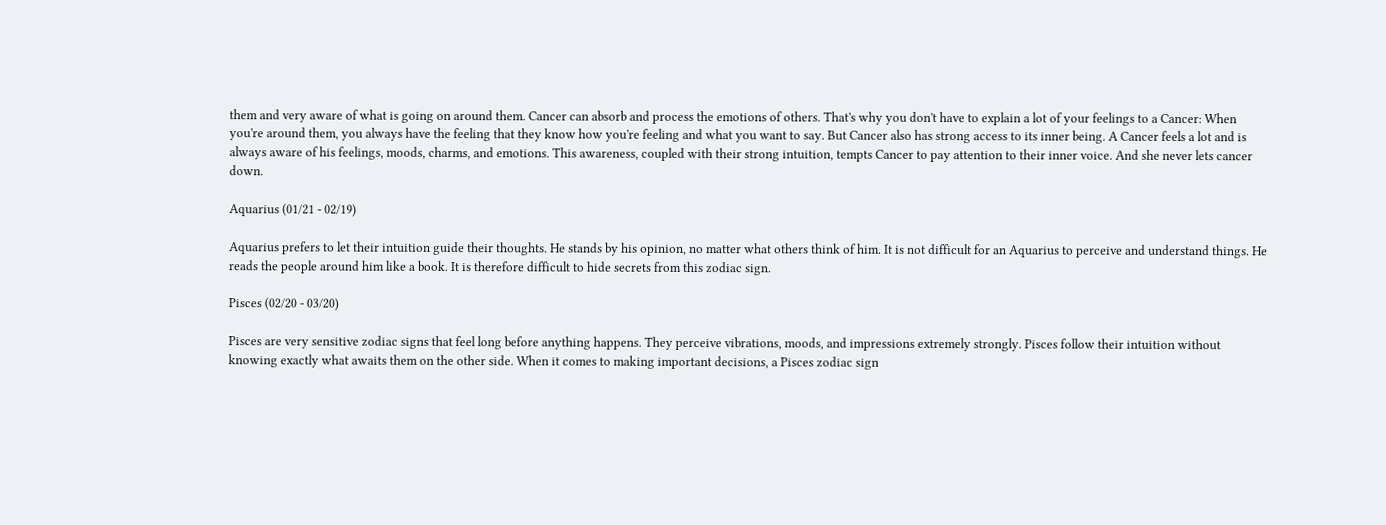them and very aware of what is going on around them. Cancer can absorb and process the emotions of others. That's why you don't have to explain a lot of your feelings to a Cancer: When you're around them, you always have the feeling that they know how you're feeling and what you want to say. But Cancer also has strong access to its inner being. A Cancer feels a lot and is always aware of his feelings, moods, charms, and emotions. This awareness, coupled with their strong intuition, tempts Cancer to pay attention to their inner voice. And she never lets cancer down.

Aquarius (01/21 - 02/19)

Aquarius prefers to let their intuition guide their thoughts. He stands by his opinion, no matter what others think of him. It is not difficult for an Aquarius to perceive and understand things. He reads the people around him like a book. It is therefore difficult to hide secrets from this zodiac sign.

Pisces (02/20 - 03/20)

Pisces are very sensitive zodiac signs that feel long before anything happens. They perceive vibrations, moods, and impressions extremely strongly. Pisces follow their intuition without knowing exactly what awaits them on the other side. When it comes to making important decisions, a Pisces zodiac sign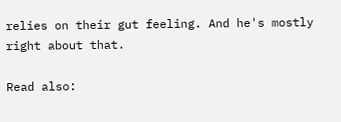relies on their gut feeling. And he's mostly right about that.

Read also: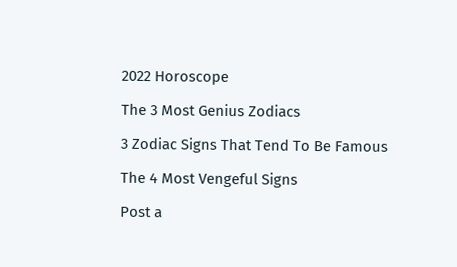2022 Horoscope

The 3 Most Genius Zodiacs

3 Zodiac Signs That Tend To Be Famous

The 4 Most Vengeful Signs

Post a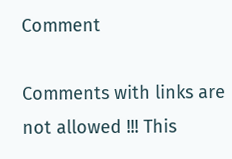Comment

Comments with links are not allowed !!! This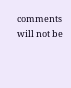comments will not be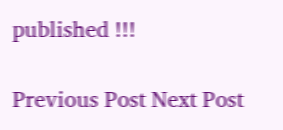published !!!

Previous Post Next Post